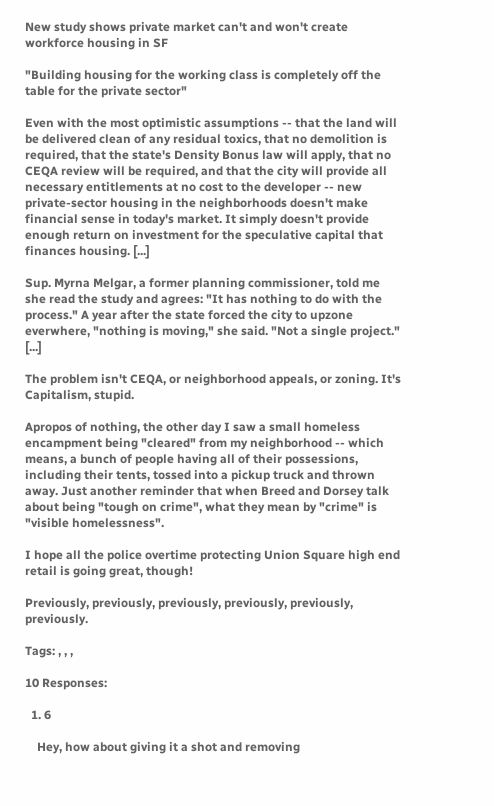New study shows private market can't and won't create workforce housing in SF

"Building housing for the working class is completely off the table for the private sector"

Even with the most optimistic assumptions -- that the land will be delivered clean of any residual toxics, that no demolition is required, that the state's Density Bonus law will apply, that no CEQA review will be required, and that the city will provide all necessary entitlements at no cost to the developer -- new private-sector housing in the neighborhoods doesn't make financial sense in today's market. It simply doesn't provide enough return on investment for the speculative capital that finances housing. [...]

Sup. Myrna Melgar, a former planning commissioner, told me she read the study and agrees: "It has nothing to do with the process." A year after the state forced the city to upzone everwhere, "nothing is moving," she said. "Not a single project." [...]

The problem isn't CEQA, or neighborhood appeals, or zoning. It's Capitalism, stupid.

Apropos of nothing, the other day I saw a small homeless encampment being "cleared" from my neighborhood -- which means, a bunch of people having all of their possessions, including their tents, tossed into a pickup truck and thrown away. Just another reminder that when Breed and Dorsey talk about being "tough on crime", what they mean by "crime" is "visible homelessness".

I hope all the police overtime protecting Union Square high end retail is going great, though!

Previously, previously, previously, previously, previously, previously.

Tags: , , ,

10 Responses:

  1. 6

    Hey, how about giving it a shot and removing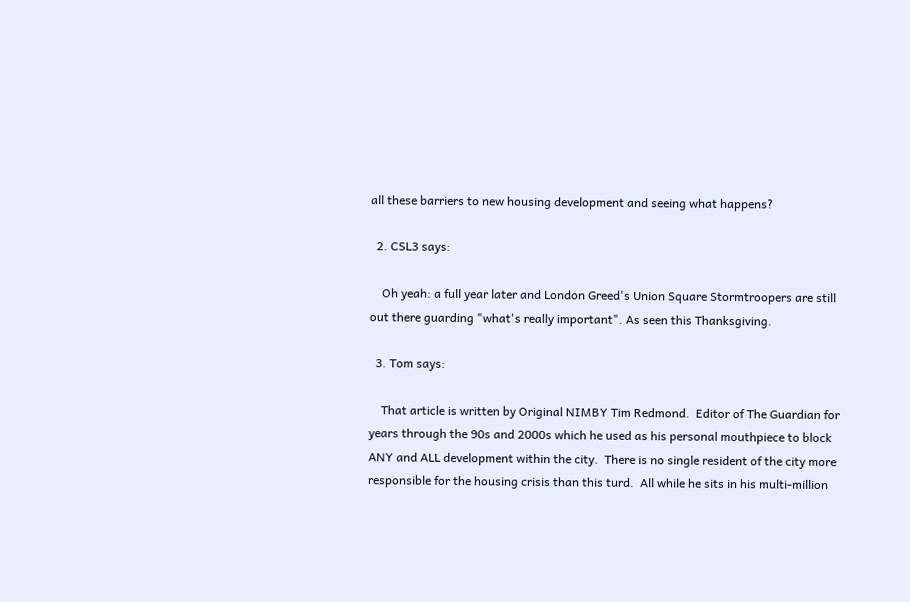all these barriers to new housing development and seeing what happens?

  2. CSL3 says:

    Oh yeah: a full year later and London Greed's Union Square Stormtroopers are still out there guarding "what's really important". As seen this Thanksgiving.

  3. Tom says:

    That article is written by Original NIMBY Tim Redmond.  Editor of The Guardian for years through the 90s and 2000s which he used as his personal mouthpiece to block ANY and ALL development within the city.  There is no single resident of the city more responsible for the housing crisis than this turd.  All while he sits in his multi-million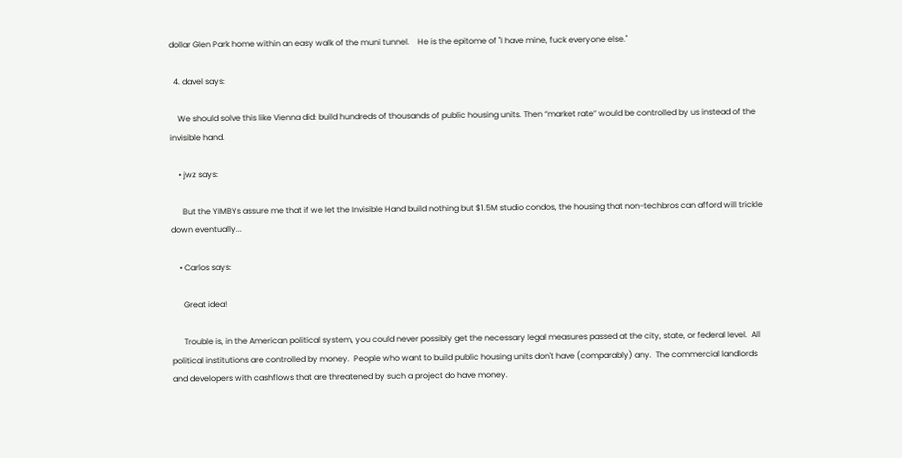dollar Glen Park home within an easy walk of the muni tunnel.    He is the epitome of "I have mine, fuck everyone else."

  4. davel says:

    We should solve this like Vienna did: build hundreds of thousands of public housing units. Then “market rate” would be controlled by us instead of the invisible hand.

    • jwz says:

      But the YIMBYs assure me that if we let the Invisible Hand build nothing but $1.5M studio condos, the housing that non-techbros can afford will trickle down eventually...

    • Carlos says:

      Great idea!

      Trouble is, in the American political system, you could never possibly get the necessary legal measures passed at the city, state, or federal level.  All political institutions are controlled by money.  People who want to build public housing units don't have (comparably) any.  The commercial landlords and developers with cashflows that are threatened by such a project do have money.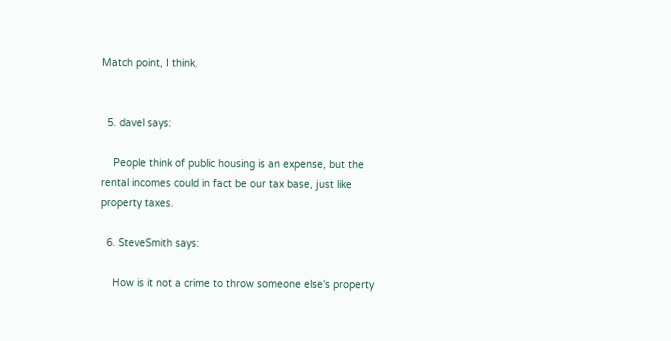Match point, I think.


  5. davel says:

    People think of public housing is an expense, but the rental incomes could in fact be our tax base, just like property taxes.

  6. SteveSmith says:

    How is it not a crime to throw someone else's property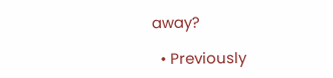away?

  • Previously